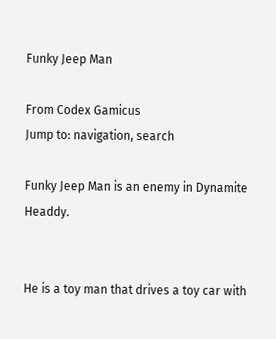Funky Jeep Man

From Codex Gamicus
Jump to: navigation, search

Funky Jeep Man is an enemy in Dynamite Headdy.


He is a toy man that drives a toy car with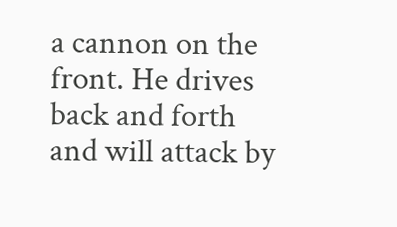a cannon on the front. He drives back and forth and will attack by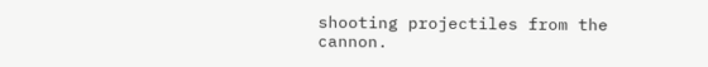shooting projectiles from the cannon.